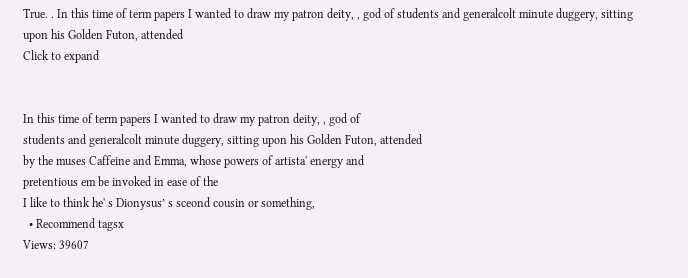True. . In this time of term papers I wanted to draw my patron deity, , god of students and generalcolt minute duggery, sitting upon his Golden Futon, attended
Click to expand


In this time of term papers I wanted to draw my patron deity, , god of
students and generalcolt minute duggery, sitting upon his Golden Futon, attended
by the muses Caffeine and Emma, whose powers of artista' energy and
pretentious em be invoked in ease of the
I like to think he' s Dionysus’ s sceond cousin or something,
  • Recommend tagsx
Views: 39607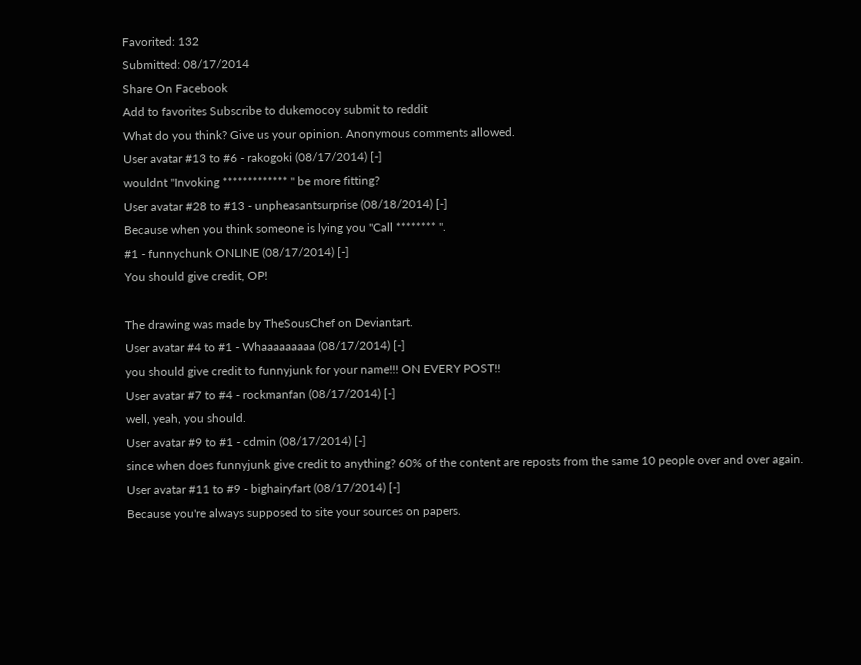Favorited: 132
Submitted: 08/17/2014
Share On Facebook
Add to favorites Subscribe to dukemocoy submit to reddit
What do you think? Give us your opinion. Anonymous comments allowed.
User avatar #13 to #6 - rakogoki (08/17/2014) [-]
wouldnt "Invoking ************* " be more fitting?
User avatar #28 to #13 - unpheasantsurprise (08/18/2014) [-]
Because when you think someone is lying you "Call ******** ".
#1 - funnychunk ONLINE (08/17/2014) [-]
You should give credit, OP!

The drawing was made by TheSousChef on Deviantart.
User avatar #4 to #1 - Whaaaaaaaaa (08/17/2014) [-]
you should give credit to funnyjunk for your name!!! ON EVERY POST!!
User avatar #7 to #4 - rockmanfan (08/17/2014) [-]
well, yeah, you should.
User avatar #9 to #1 - cdmin (08/17/2014) [-]
since when does funnyjunk give credit to anything? 60% of the content are reposts from the same 10 people over and over again.
User avatar #11 to #9 - bighairyfart (08/17/2014) [-]
Because you're always supposed to site your sources on papers.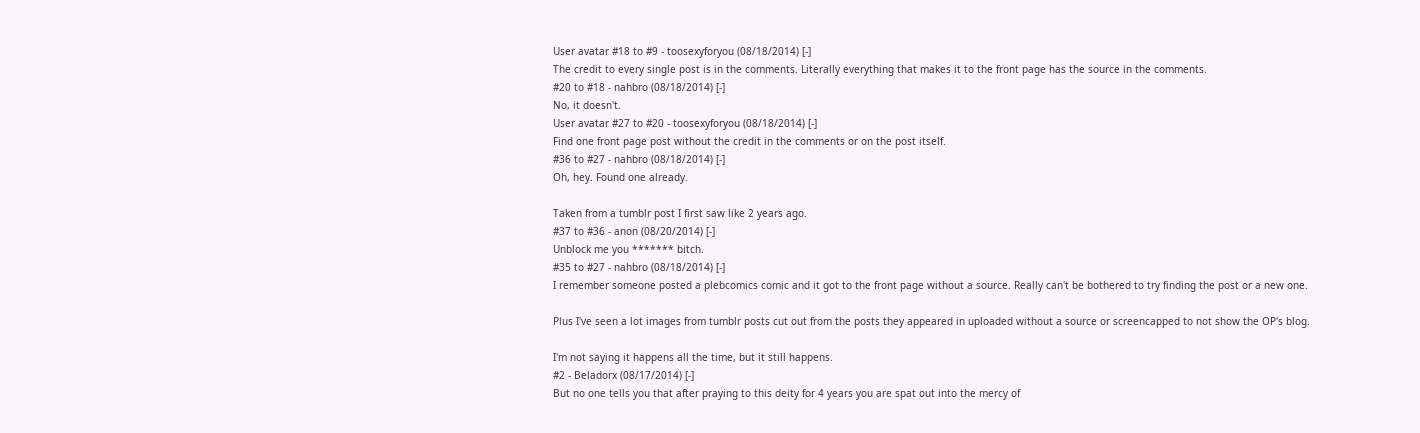User avatar #18 to #9 - toosexyforyou (08/18/2014) [-]
The credit to every single post is in the comments. Literally everything that makes it to the front page has the source in the comments.
#20 to #18 - nahbro (08/18/2014) [-]
No, it doesn't.
User avatar #27 to #20 - toosexyforyou (08/18/2014) [-]
Find one front page post without the credit in the comments or on the post itself.
#36 to #27 - nahbro (08/18/2014) [-]
Oh, hey. Found one already.

Taken from a tumblr post I first saw like 2 years ago.
#37 to #36 - anon (08/20/2014) [-]
Unblock me you ******* bitch.
#35 to #27 - nahbro (08/18/2014) [-]
I remember someone posted a plebcomics comic and it got to the front page without a source. Really can't be bothered to try finding the post or a new one.

Plus I've seen a lot images from tumblr posts cut out from the posts they appeared in uploaded without a source or screencapped to not show the OP's blog.

I'm not saying it happens all the time, but it still happens.
#2 - Beladorx (08/17/2014) [-]
But no one tells you that after praying to this deity for 4 years you are spat out into the mercy of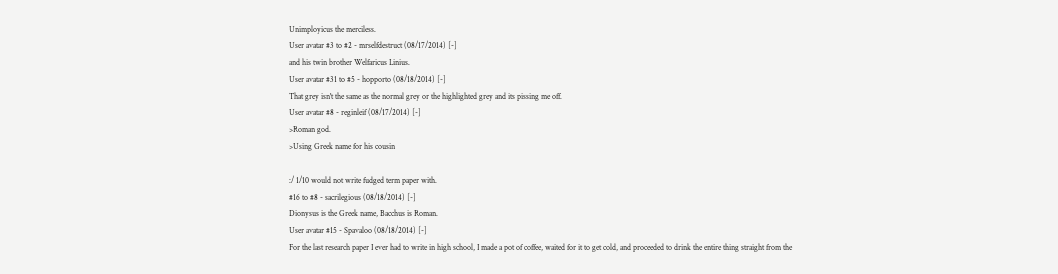Unimployicus the merciless.
User avatar #3 to #2 - mrselfdestruct (08/17/2014) [-]
and his twin brother Welfaricus Linius.
User avatar #31 to #5 - hopporto (08/18/2014) [-]
That grey isn't the same as the normal grey or the highlighted grey and its pissing me off.
User avatar #8 - reginleif (08/17/2014) [-]
>Roman god.
>Using Greek name for his cousin

:/ 1/10 would not write fudged term paper with.
#16 to #8 - sacrilegious (08/18/2014) [-]
Dionysus is the Greek name, Bacchus is Roman.
User avatar #15 - Spavaloo (08/18/2014) [-]
For the last research paper I ever had to write in high school, I made a pot of coffee, waited for it to get cold, and proceeded to drink the entire thing straight from the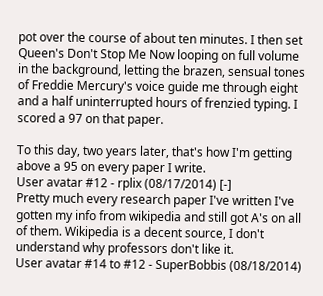pot over the course of about ten minutes. I then set Queen's Don't Stop Me Now looping on full volume in the background, letting the brazen, sensual tones of Freddie Mercury's voice guide me through eight and a half uninterrupted hours of frenzied typing. I scored a 97 on that paper.

To this day, two years later, that's how I'm getting above a 95 on every paper I write.
User avatar #12 - rplix (08/17/2014) [-]
Pretty much every research paper I've written I've gotten my info from wikipedia and still got A's on all of them. Wikipedia is a decent source, I don't understand why professors don't like it.
User avatar #14 to #12 - SuperBobbis (08/18/2014)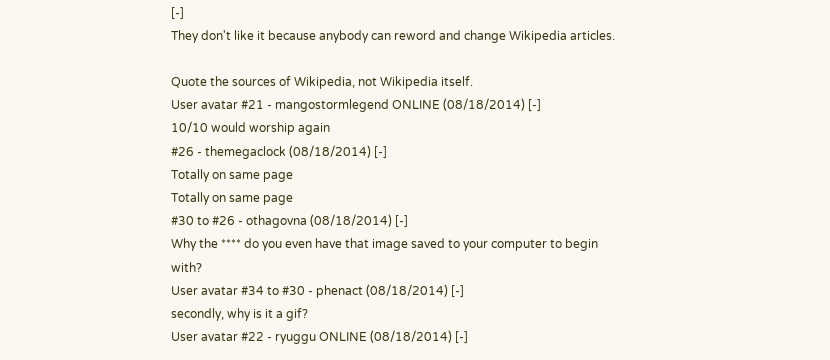[-]
They don't like it because anybody can reword and change Wikipedia articles.

Quote the sources of Wikipedia, not Wikipedia itself.
User avatar #21 - mangostormlegend ONLINE (08/18/2014) [-]
10/10 would worship again
#26 - themegaclock (08/18/2014) [-]
Totally on same page
Totally on same page
#30 to #26 - othagovna (08/18/2014) [-]
Why the **** do you even have that image saved to your computer to begin with?
User avatar #34 to #30 - phenact (08/18/2014) [-]
secondly, why is it a gif?
User avatar #22 - ryuggu ONLINE (08/18/2014) [-]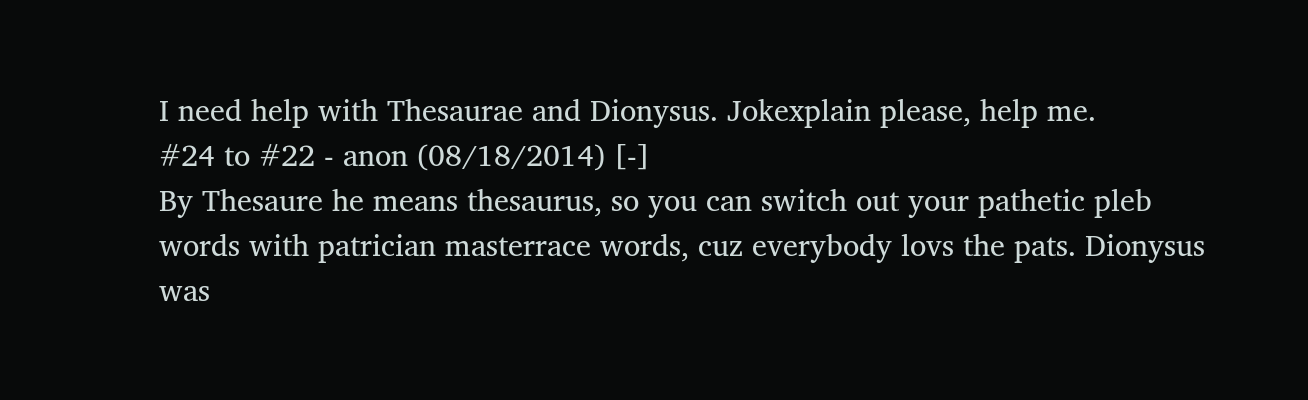I need help with Thesaurae and Dionysus. Jokexplain please, help me.
#24 to #22 - anon (08/18/2014) [-]
By Thesaure he means thesaurus, so you can switch out your pathetic pleb words with patrician masterrace words, cuz everybody lovs the pats. Dionysus was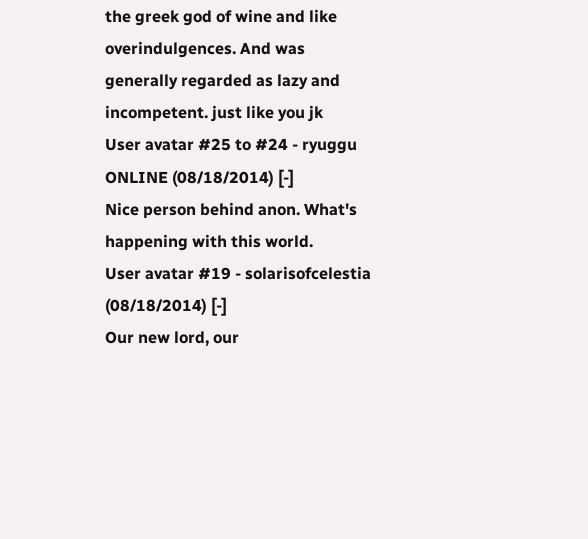the greek god of wine and like overindulgences. And was generally regarded as lazy and incompetent. just like you jk
User avatar #25 to #24 - ryuggu ONLINE (08/18/2014) [-]
Nice person behind anon. What's happening with this world.
User avatar #19 - solarisofcelestia (08/18/2014) [-]
Our new lord, our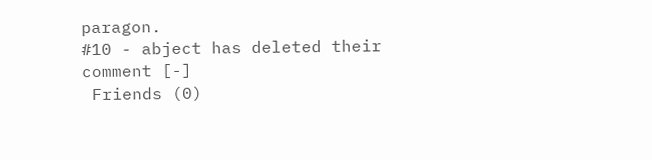paragon.
#10 - abject has deleted their comment [-]
 Friends (0)